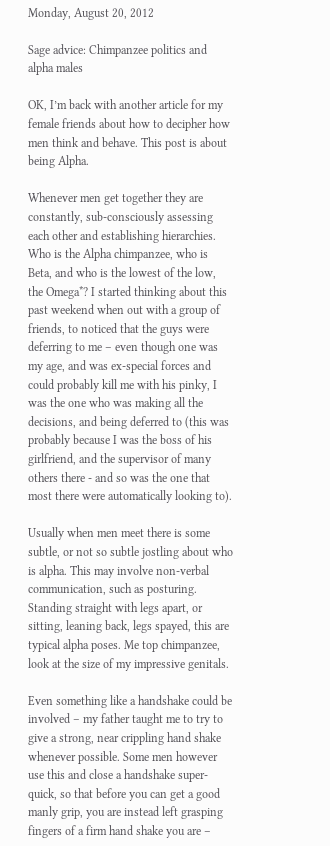Monday, August 20, 2012

Sage advice: Chimpanzee politics and alpha males

OK, I’m back with another article for my female friends about how to decipher how men think and behave. This post is about being Alpha.

Whenever men get together they are constantly, sub-consciously assessing each other and establishing hierarchies. Who is the Alpha chimpanzee, who is Beta, and who is the lowest of the low, the Omega*? I started thinking about this past weekend when out with a group of friends, to noticed that the guys were deferring to me – even though one was my age, and was ex-special forces and could probably kill me with his pinky, I was the one who was making all the decisions, and being deferred to (this was probably because I was the boss of his girlfriend, and the supervisor of many others there - and so was the one that most there were automatically looking to).

Usually when men meet there is some subtle, or not so subtle jostling about who is alpha. This may involve non-verbal communication, such as posturing. Standing straight with legs apart, or sitting, leaning back, legs spayed, this are typical alpha poses. Me top chimpanzee, look at the size of my impressive genitals.

Even something like a handshake could be involved – my father taught me to try to give a strong, near crippling hand shake whenever possible. Some men however use this and close a handshake super-quick, so that before you can get a good manly grip, you are instead left grasping fingers of a firm hand shake you are –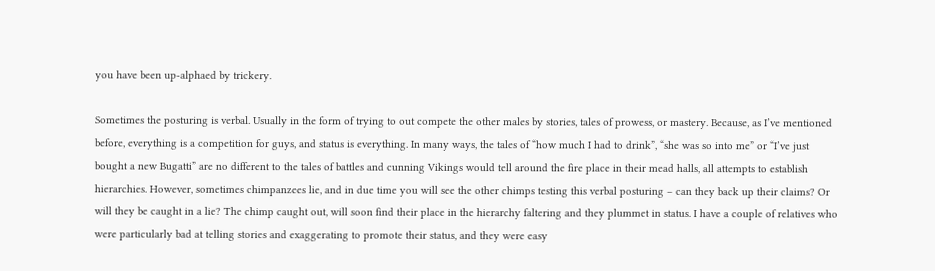you have been up-alphaed by trickery.

Sometimes the posturing is verbal. Usually in the form of trying to out compete the other males by stories, tales of prowess, or mastery. Because, as I’ve mentioned before, everything is a competition for guys, and status is everything. In many ways, the tales of “how much I had to drink”, “she was so into me” or “I’ve just bought a new Bugatti” are no different to the tales of battles and cunning Vikings would tell around the fire place in their mead halls, all attempts to establish hierarchies. However, sometimes chimpanzees lie, and in due time you will see the other chimps testing this verbal posturing – can they back up their claims? Or will they be caught in a lie? The chimp caught out, will soon find their place in the hierarchy faltering and they plummet in status. I have a couple of relatives who were particularly bad at telling stories and exaggerating to promote their status, and they were easy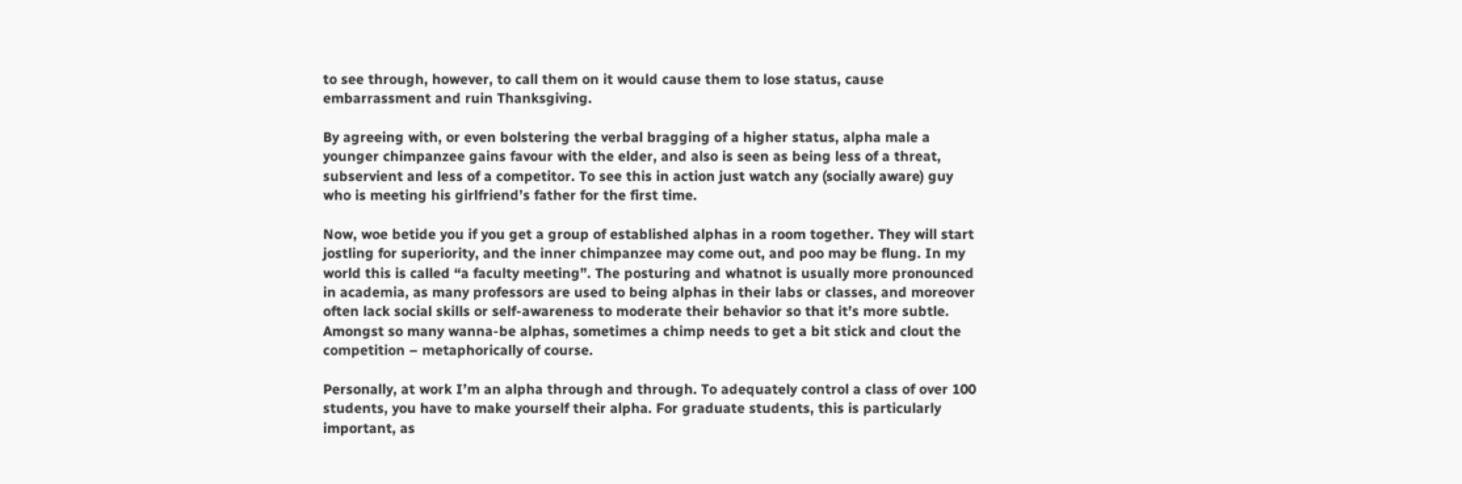to see through, however, to call them on it would cause them to lose status, cause embarrassment and ruin Thanksgiving.

By agreeing with, or even bolstering the verbal bragging of a higher status, alpha male a younger chimpanzee gains favour with the elder, and also is seen as being less of a threat, subservient and less of a competitor. To see this in action just watch any (socially aware) guy who is meeting his girlfriend’s father for the first time.

Now, woe betide you if you get a group of established alphas in a room together. They will start jostling for superiority, and the inner chimpanzee may come out, and poo may be flung. In my world this is called “a faculty meeting”. The posturing and whatnot is usually more pronounced in academia, as many professors are used to being alphas in their labs or classes, and moreover often lack social skills or self-awareness to moderate their behavior so that it’s more subtle. Amongst so many wanna-be alphas, sometimes a chimp needs to get a bit stick and clout the competition – metaphorically of course.

Personally, at work I’m an alpha through and through. To adequately control a class of over 100 students, you have to make yourself their alpha. For graduate students, this is particularly important, as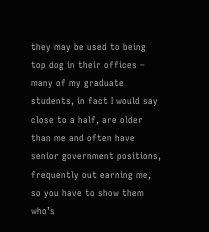they may be used to being top dog in their offices – many of my graduate students, in fact I would say close to a half, are older than me and often have senior government positions, frequently out earning me, so you have to show them who’s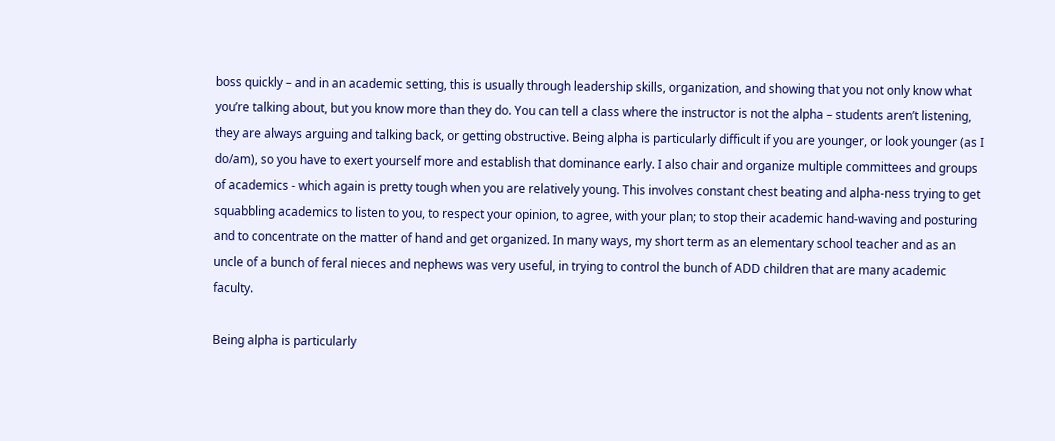boss quickly – and in an academic setting, this is usually through leadership skills, organization, and showing that you not only know what you’re talking about, but you know more than they do. You can tell a class where the instructor is not the alpha – students aren’t listening, they are always arguing and talking back, or getting obstructive. Being alpha is particularly difficult if you are younger, or look younger (as I do/am), so you have to exert yourself more and establish that dominance early. I also chair and organize multiple committees and groups of academics - which again is pretty tough when you are relatively young. This involves constant chest beating and alpha-ness trying to get squabbling academics to listen to you, to respect your opinion, to agree, with your plan; to stop their academic hand-waving and posturing and to concentrate on the matter of hand and get organized. In many ways, my short term as an elementary school teacher and as an uncle of a bunch of feral nieces and nephews was very useful, in trying to control the bunch of ADD children that are many academic faculty.

Being alpha is particularly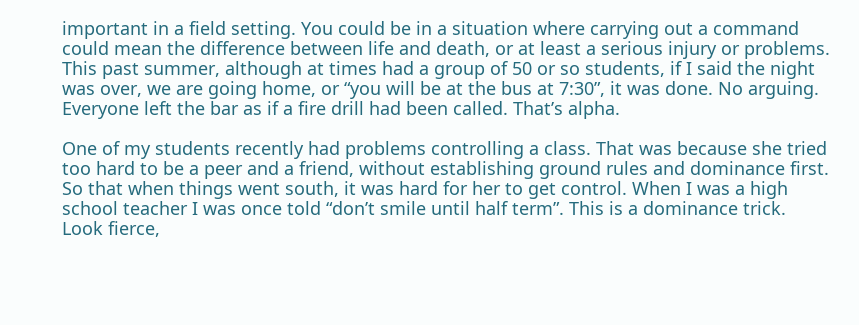important in a field setting. You could be in a situation where carrying out a command could mean the difference between life and death, or at least a serious injury or problems. This past summer, although at times had a group of 50 or so students, if I said the night was over, we are going home, or “you will be at the bus at 7:30”, it was done. No arguing. Everyone left the bar as if a fire drill had been called. That’s alpha.

One of my students recently had problems controlling a class. That was because she tried too hard to be a peer and a friend, without establishing ground rules and dominance first. So that when things went south, it was hard for her to get control. When I was a high school teacher I was once told “don’t smile until half term”. This is a dominance trick. Look fierce,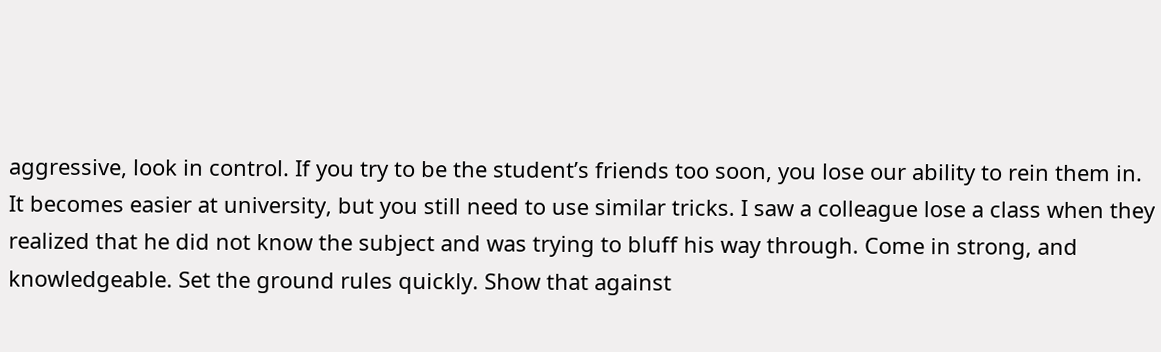aggressive, look in control. If you try to be the student’s friends too soon, you lose our ability to rein them in. It becomes easier at university, but you still need to use similar tricks. I saw a colleague lose a class when they realized that he did not know the subject and was trying to bluff his way through. Come in strong, and knowledgeable. Set the ground rules quickly. Show that against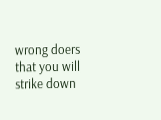wrong doers that you will strike down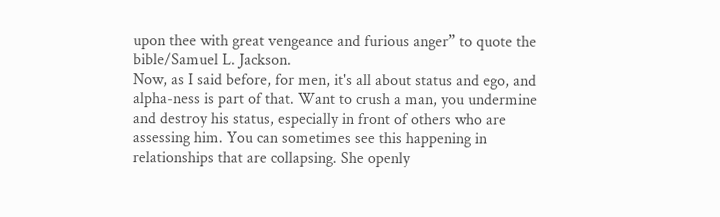upon thee with great vengeance and furious anger” to quote the bible/Samuel L. Jackson.
Now, as I said before, for men, it's all about status and ego, and alpha-ness is part of that. Want to crush a man, you undermine and destroy his status, especially in front of others who are assessing him. You can sometimes see this happening in relationships that are collapsing. She openly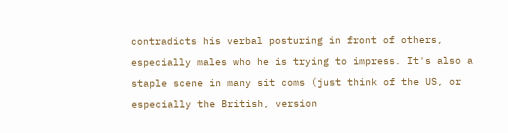contradicts his verbal posturing in front of others, especially males who he is trying to impress. It's also a staple scene in many sit coms (just think of the US, or especially the British, version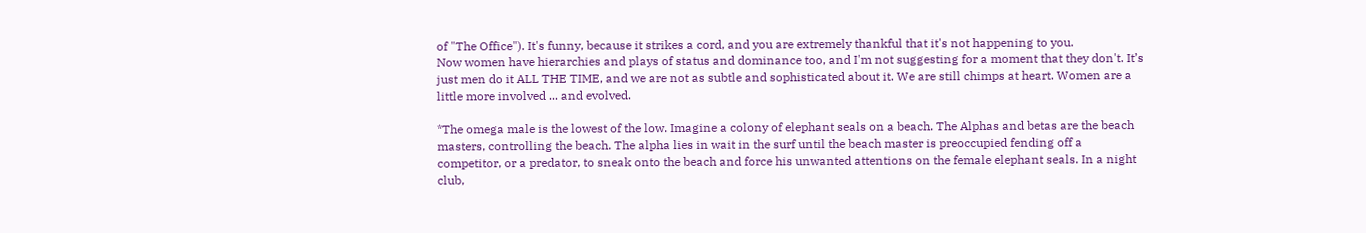of "The Office"). It's funny, because it strikes a cord, and you are extremely thankful that it's not happening to you.
Now women have hierarchies and plays of status and dominance too, and I'm not suggesting for a moment that they don't. It’s just men do it ALL THE TIME, and we are not as subtle and sophisticated about it. We are still chimps at heart. Women are a little more involved ... and evolved.

*The omega male is the lowest of the low. Imagine a colony of elephant seals on a beach. The Alphas and betas are the beach masters, controlling the beach. The alpha lies in wait in the surf until the beach master is preoccupied fending off a competitor, or a predator, to sneak onto the beach and force his unwanted attentions on the female elephant seals. In a night club,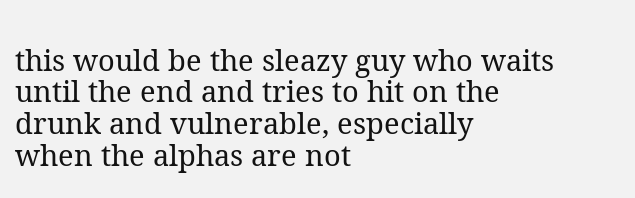this would be the sleazy guy who waits until the end and tries to hit on the drunk and vulnerable, especially when the alphas are not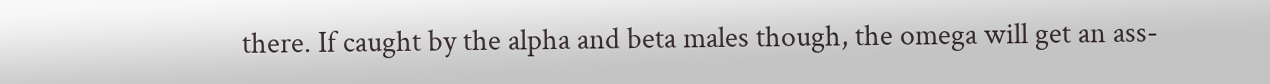there. If caught by the alpha and beta males though, the omega will get an ass-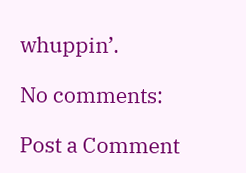whuppin’.

No comments:

Post a Comment